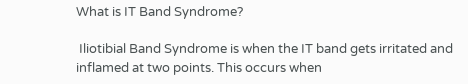What is IT Band Syndrome?

 Iliotibial Band Syndrome is when the IT band gets irritated and inflamed at two points. This occurs when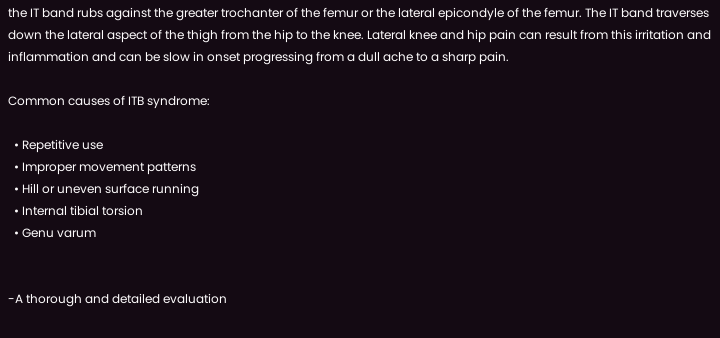the IT band rubs against the greater trochanter of the femur or the lateral epicondyle of the femur. The IT band traverses down the lateral aspect of the thigh from the hip to the knee. Lateral knee and hip pain can result from this irritation and inflammation and can be slow in onset progressing from a dull ache to a sharp pain.

Common causes of ITB syndrome:

  • Repetitive use
  • Improper movement patterns
  • Hill or uneven surface running
  • Internal tibial torsion
  • Genu varum


-A thorough and detailed evaluation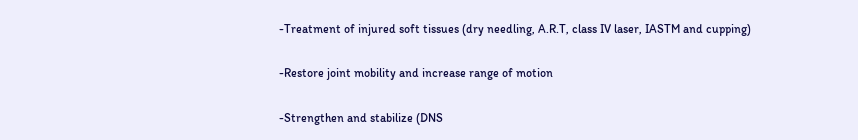-Treatment of injured soft tissues (dry needling, A.R.T, class IV laser, IASTM and cupping)

-Restore joint mobility and increase range of motion

-Strengthen and stabilize (DNS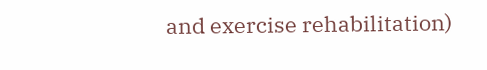and exercise rehabilitation)